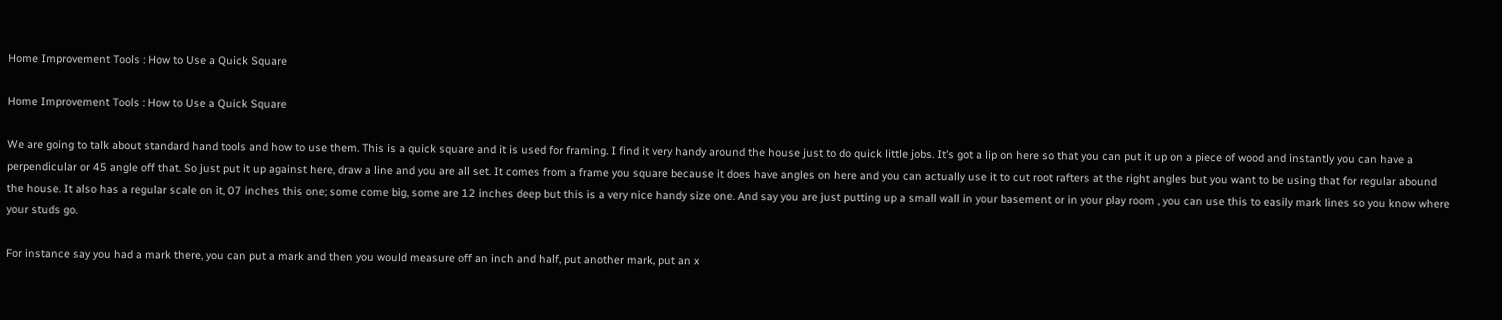Home Improvement Tools : How to Use a Quick Square

Home Improvement Tools : How to Use a Quick Square

We are going to talk about standard hand tools and how to use them. This is a quick square and it is used for framing. I find it very handy around the house just to do quick little jobs. It’s got a lip on here so that you can put it up on a piece of wood and instantly you can have a perpendicular or 45 angle off that. So just put it up against here, draw a line and you are all set. It comes from a frame you square because it does have angles on here and you can actually use it to cut root rafters at the right angles but you want to be using that for regular abound the house. It also has a regular scale on it, 07 inches this one; some come big, some are 12 inches deep but this is a very nice handy size one. And say you are just putting up a small wall in your basement or in your play room , you can use this to easily mark lines so you know where your studs go.

For instance say you had a mark there, you can put a mark and then you would measure off an inch and half, put another mark, put an x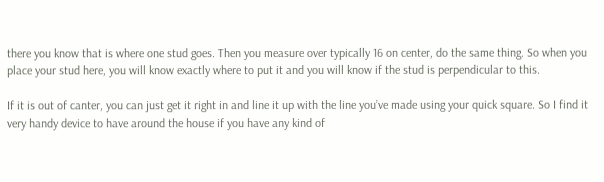there you know that is where one stud goes. Then you measure over typically 16 on center, do the same thing. So when you place your stud here, you will know exactly where to put it and you will know if the stud is perpendicular to this.

If it is out of canter, you can just get it right in and line it up with the line you’ve made using your quick square. So I find it very handy device to have around the house if you have any kind of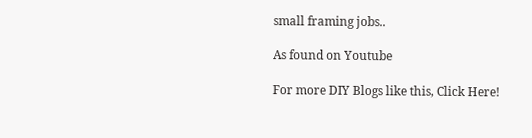small framing jobs..

As found on Youtube

For more DIY Blogs like this, Click Here!